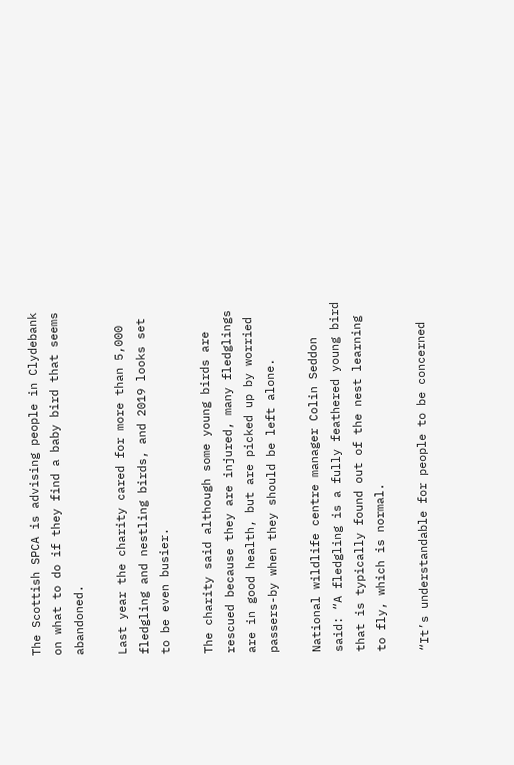The Scottish SPCA is advising people in Clydebank on what to do if they find a baby bird that seems abandoned.

Last year the charity cared for more than 5,000 fledgling and nestling birds, and 2019 looks set to be even busier.

The charity said although some young birds are rescued because they are injured, many fledglings are in good health, but are picked up by worried passers-by when they should be left alone.

National wildlife centre manager Colin Seddon said: “A fledgling is a fully feathered young bird that is typically found out of the nest learning to fly, which is normal.

“It’s understandable for people to be concerned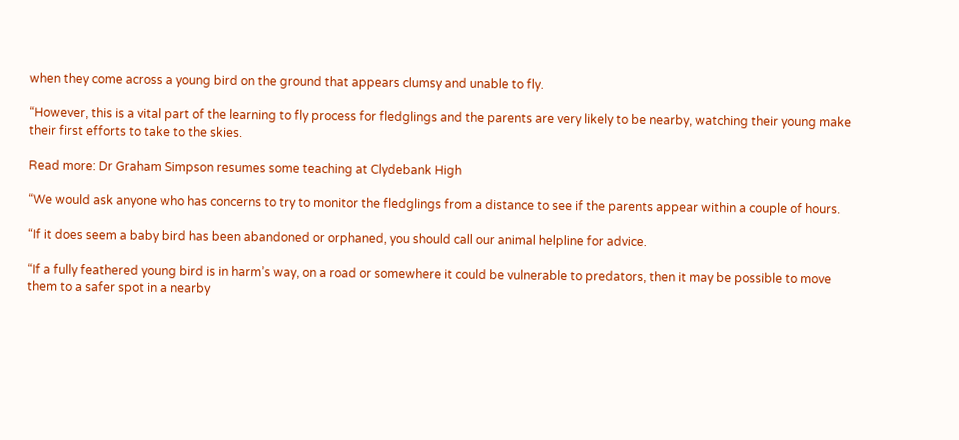when they come across a young bird on the ground that appears clumsy and unable to fly.

“However, this is a vital part of the learning to fly process for fledglings and the parents are very likely to be nearby, watching their young make their first efforts to take to the skies.

Read more: Dr Graham Simpson resumes some teaching at Clydebank High

“We would ask anyone who has concerns to try to monitor the fledglings from a distance to see if the parents appear within a couple of hours.

“If it does seem a baby bird has been abandoned or orphaned, you should call our animal helpline for advice.

“If a fully feathered young bird is in harm’s way, on a road or somewhere it could be vulnerable to predators, then it may be possible to move them to a safer spot in a nearby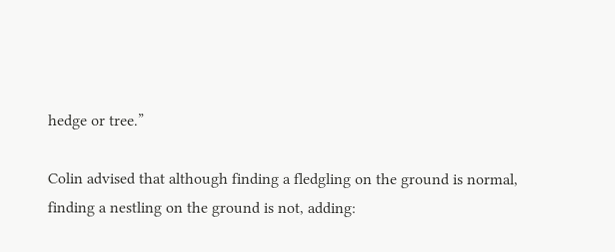hedge or tree.”

Colin advised that although finding a fledgling on the ground is normal, finding a nestling on the ground is not, adding: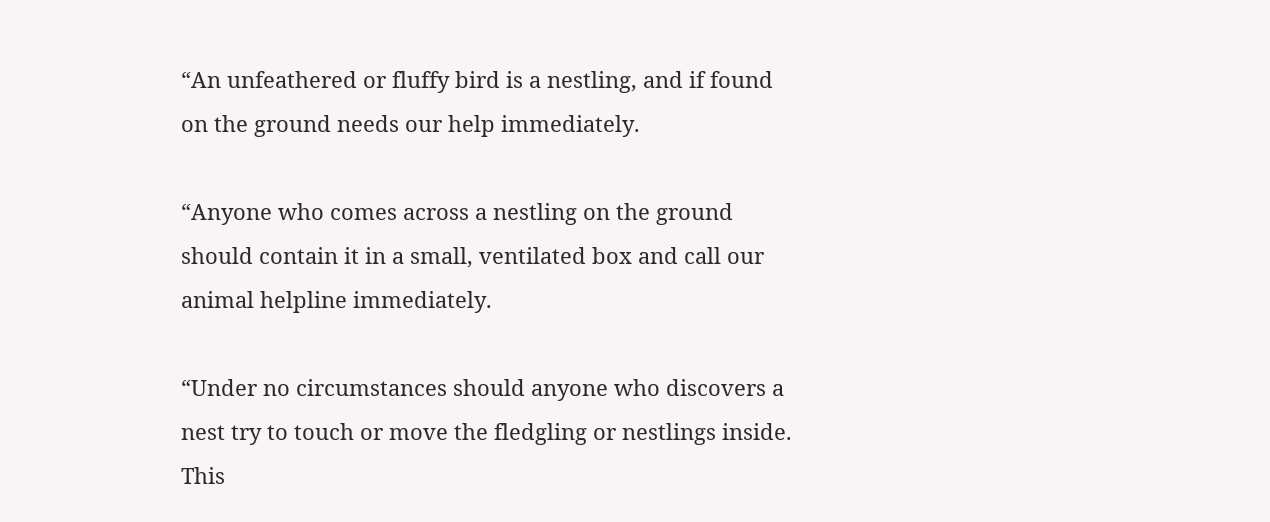“An unfeathered or fluffy bird is a nestling, and if found on the ground needs our help immediately.

“Anyone who comes across a nestling on the ground should contain it in a small, ventilated box and call our animal helpline immediately.

“Under no circumstances should anyone who discovers a nest try to touch or move the fledgling or nestlings inside. This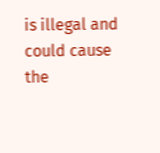is illegal and could cause the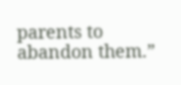parents to abandon them.”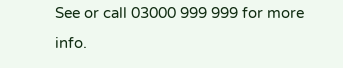See or call 03000 999 999 for more info.